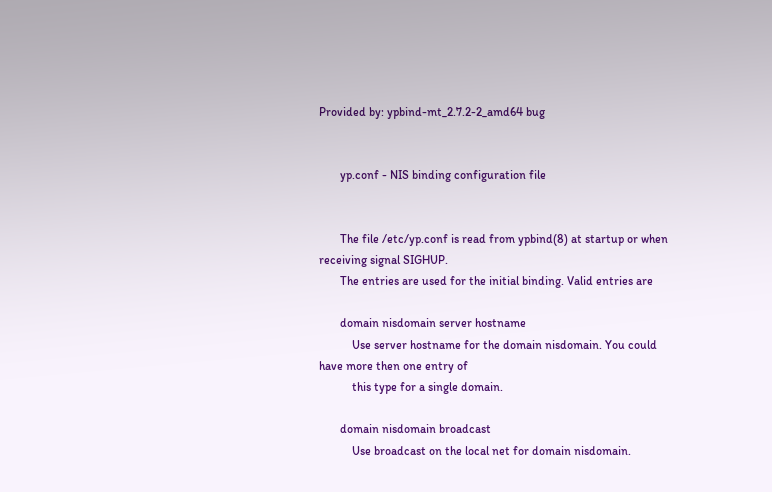Provided by: ypbind-mt_2.7.2-2_amd64 bug


       yp.conf - NIS binding configuration file


       The file /etc/yp.conf is read from ypbind(8) at startup or when receiving signal SIGHUP.
       The entries are used for the initial binding. Valid entries are

       domain nisdomain server hostname
           Use server hostname for the domain nisdomain. You could have more then one entry of
           this type for a single domain.

       domain nisdomain broadcast
           Use broadcast on the local net for domain nisdomain.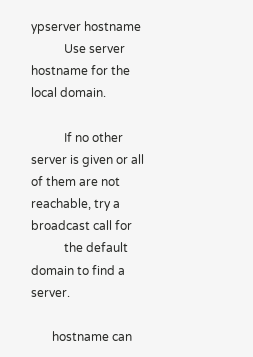ypserver hostname
           Use server hostname for the local domain.

           If no other server is given or all of them are not reachable, try a broadcast call for
           the default domain to find a server.

       hostname can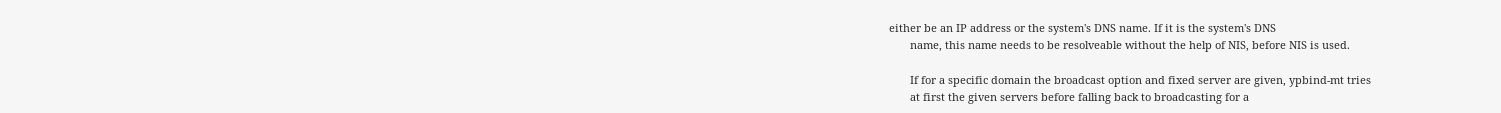either be an IP address or the system's DNS name. If it is the system's DNS
       name, this name needs to be resolveable without the help of NIS, before NIS is used.

       If for a specific domain the broadcast option and fixed server are given, ypbind-mt tries
       at first the given servers before falling back to broadcasting for a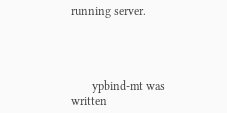running server.




       ypbind-mt was written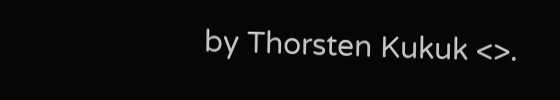by Thorsten Kukuk <>.